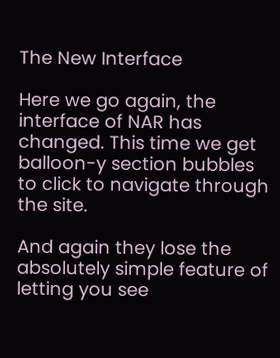The New Interface

Here we go again, the interface of NAR has changed. This time we get balloon-y section bubbles to click to navigate through the site.

And again they lose the absolutely simple feature of letting you see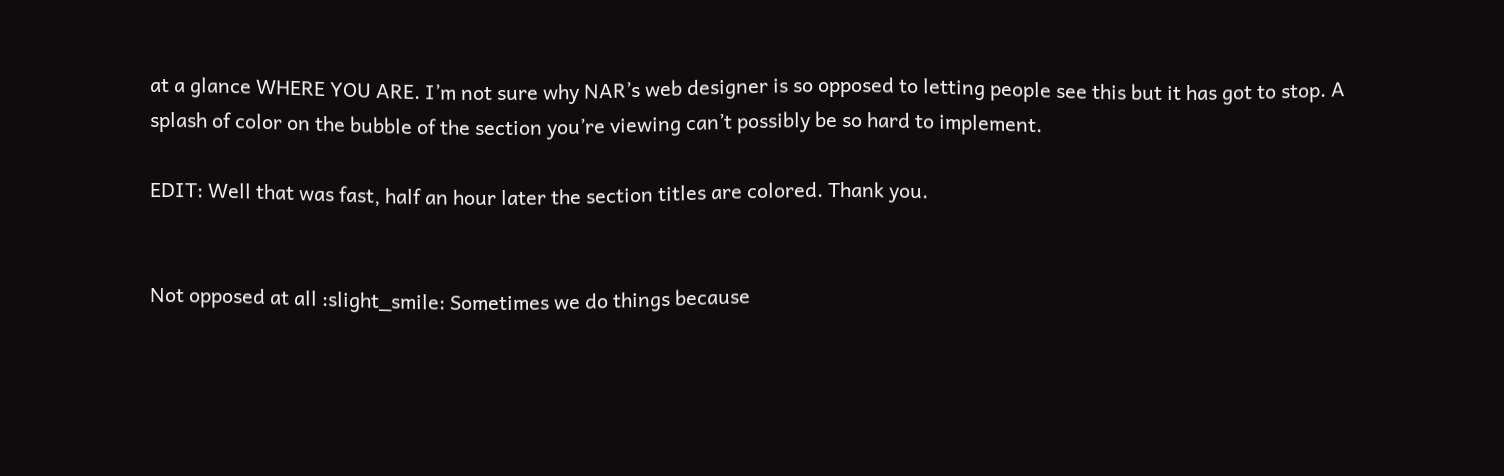at a glance WHERE YOU ARE. I’m not sure why NAR’s web designer is so opposed to letting people see this but it has got to stop. A splash of color on the bubble of the section you’re viewing can’t possibly be so hard to implement.

EDIT: Well that was fast, half an hour later the section titles are colored. Thank you.


Not opposed at all :slight_smile: Sometimes we do things because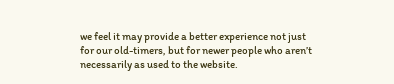we feel it may provide a better experience not just for our old-timers, but for newer people who aren’t necessarily as used to the website.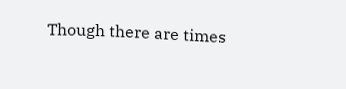Though there are times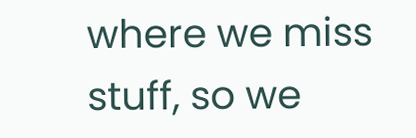where we miss stuff, so we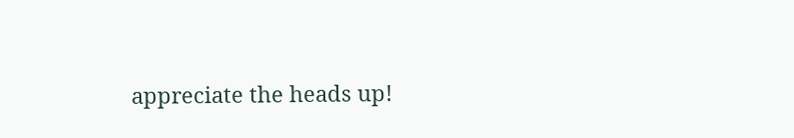appreciate the heads up!